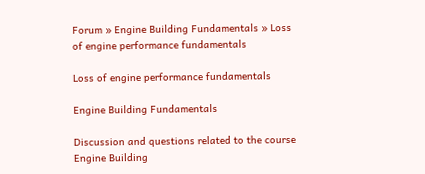Forum » Engine Building Fundamentals » Loss of engine performance fundamentals

Loss of engine performance fundamentals

Engine Building Fundamentals

Discussion and questions related to the course Engine Building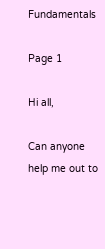Fundamentals

Page 1

Hi all,

Can anyone help me out to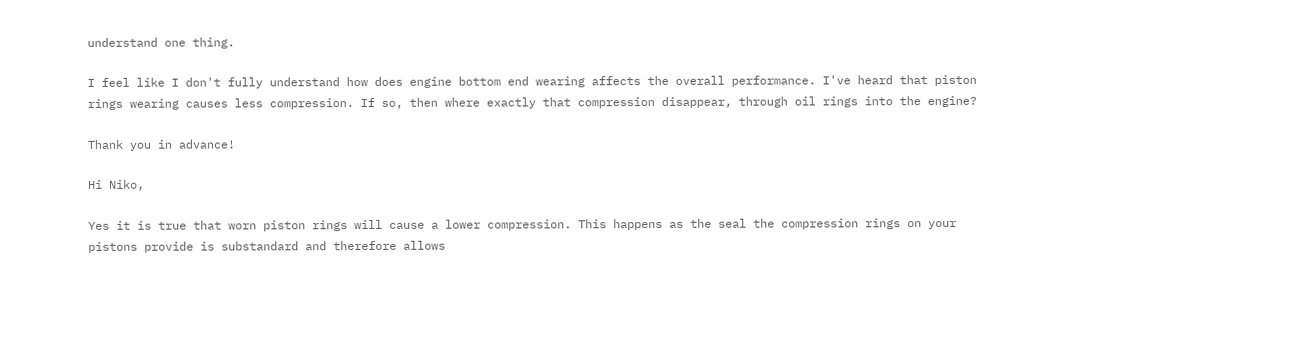understand one thing.

I feel like I don't fully understand how does engine bottom end wearing affects the overall performance. I've heard that piston rings wearing causes less compression. If so, then where exactly that compression disappear, through oil rings into the engine?

Thank you in advance!

Hi Niko,

Yes it is true that worn piston rings will cause a lower compression. This happens as the seal the compression rings on your pistons provide is substandard and therefore allows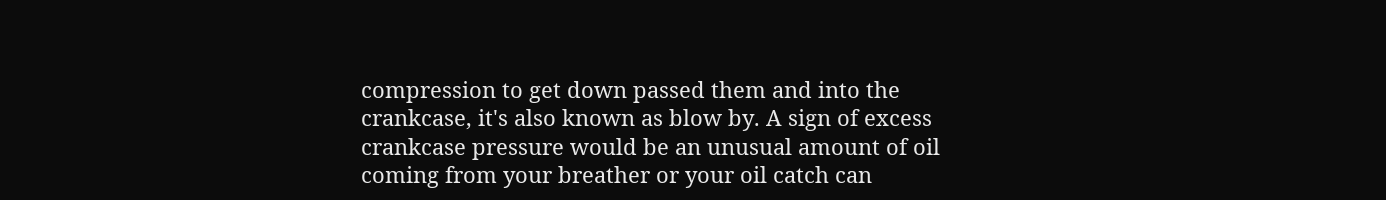compression to get down passed them and into the crankcase, it's also known as blow by. A sign of excess crankcase pressure would be an unusual amount of oil coming from your breather or your oil catch can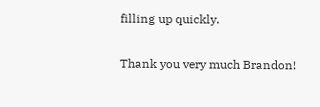filling up quickly.

Thank you very much Brandon!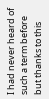I had never heard of such a term before but thanks to this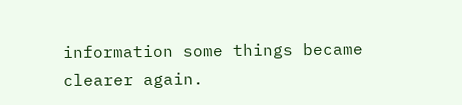information some things became clearer again.